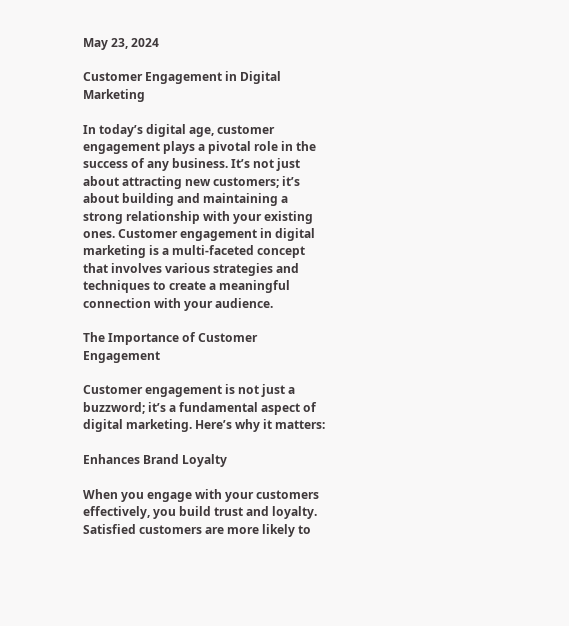May 23, 2024

Customer Engagement in Digital Marketing

In today’s digital age, customer engagement plays a pivotal role in the success of any business. It’s not just about attracting new customers; it’s about building and maintaining a strong relationship with your existing ones. Customer engagement in digital marketing is a multi-faceted concept that involves various strategies and techniques to create a meaningful connection with your audience.

The Importance of Customer Engagement

Customer engagement is not just a buzzword; it’s a fundamental aspect of digital marketing. Here’s why it matters:

Enhances Brand Loyalty

When you engage with your customers effectively, you build trust and loyalty. Satisfied customers are more likely to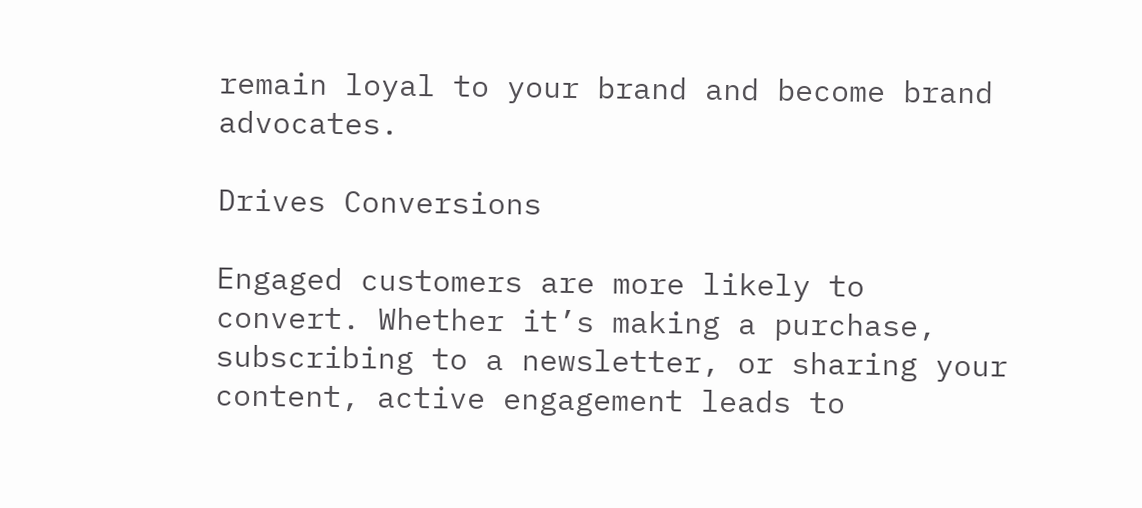remain loyal to your brand and become brand advocates.

Drives Conversions

Engaged customers are more likely to convert. Whether it’s making a purchase, subscribing to a newsletter, or sharing your content, active engagement leads to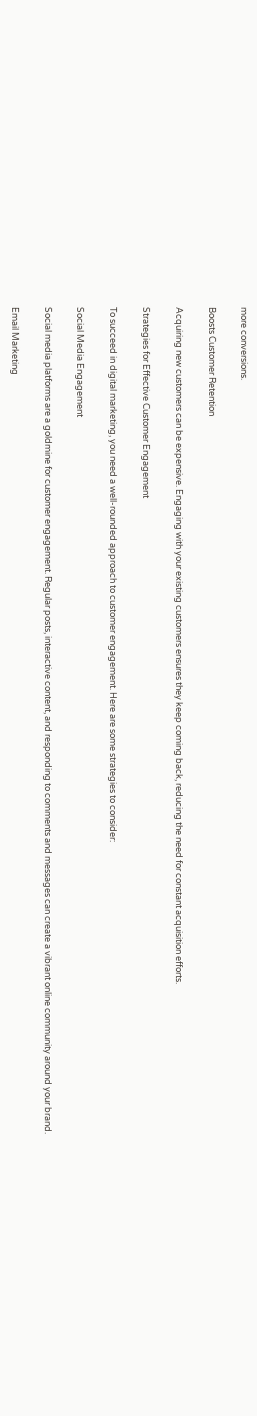more conversions.

Boosts Customer Retention

Acquiring new customers can be expensive. Engaging with your existing customers ensures they keep coming back, reducing the need for constant acquisition efforts.

Strategies for Effective Customer Engagement

To succeed in digital marketing, you need a well-rounded approach to customer engagement. Here are some strategies to consider:

Social Media Engagement

Social media platforms are a goldmine for customer engagement. Regular posts, interactive content, and responding to comments and messages can create a vibrant online community around your brand.

Email Marketing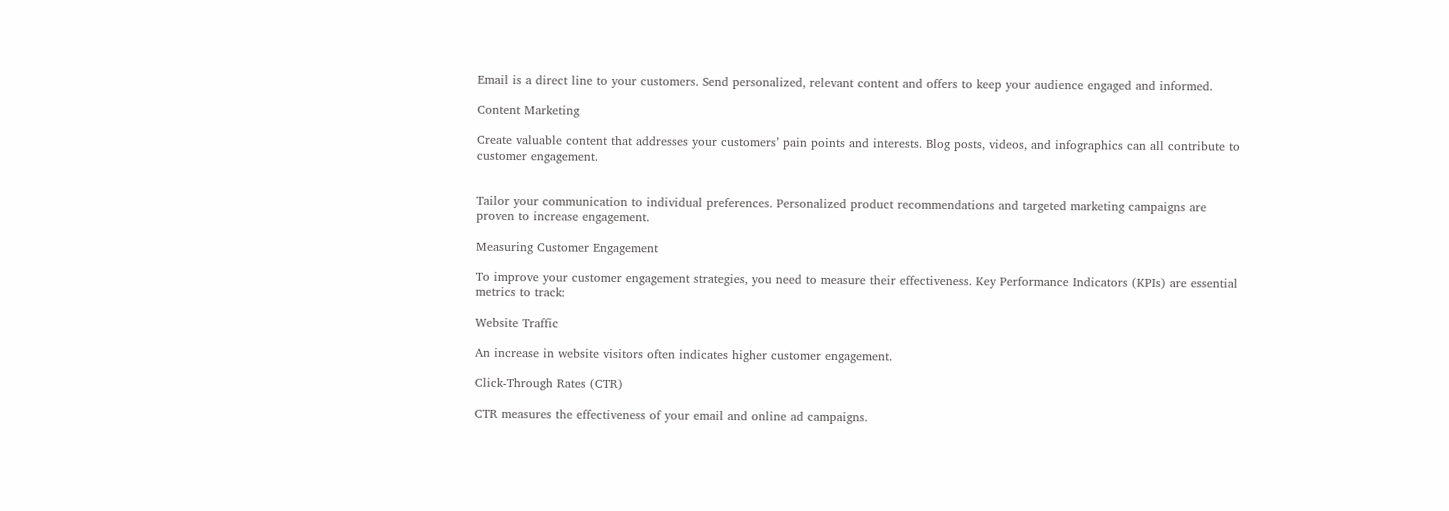Email is a direct line to your customers. Send personalized, relevant content and offers to keep your audience engaged and informed.

Content Marketing

Create valuable content that addresses your customers’ pain points and interests. Blog posts, videos, and infographics can all contribute to customer engagement.


Tailor your communication to individual preferences. Personalized product recommendations and targeted marketing campaigns are proven to increase engagement.

Measuring Customer Engagement

To improve your customer engagement strategies, you need to measure their effectiveness. Key Performance Indicators (KPIs) are essential metrics to track:

Website Traffic

An increase in website visitors often indicates higher customer engagement.

Click-Through Rates (CTR)

CTR measures the effectiveness of your email and online ad campaigns.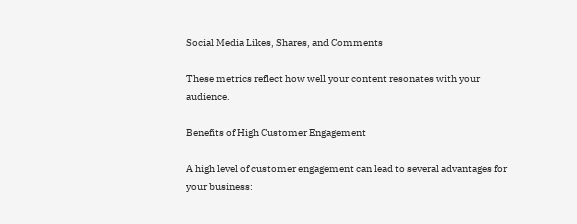Social Media Likes, Shares, and Comments

These metrics reflect how well your content resonates with your audience.

Benefits of High Customer Engagement

A high level of customer engagement can lead to several advantages for your business: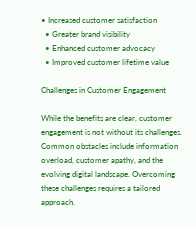• Increased customer satisfaction
  • Greater brand visibility
  • Enhanced customer advocacy
  • Improved customer lifetime value

Challenges in Customer Engagement

While the benefits are clear, customer engagement is not without its challenges. Common obstacles include information overload, customer apathy, and the evolving digital landscape. Overcoming these challenges requires a tailored approach.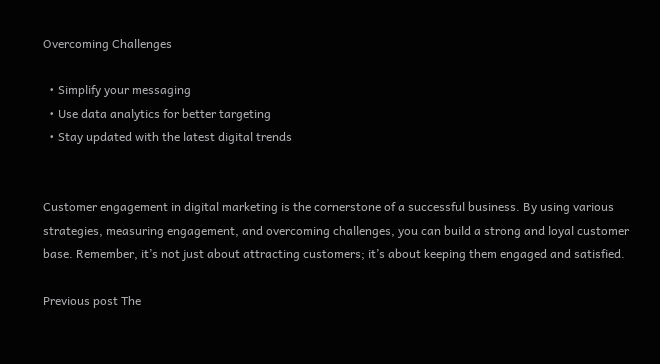Overcoming Challenges

  • Simplify your messaging
  • Use data analytics for better targeting
  • Stay updated with the latest digital trends


Customer engagement in digital marketing is the cornerstone of a successful business. By using various strategies, measuring engagement, and overcoming challenges, you can build a strong and loyal customer base. Remember, it’s not just about attracting customers; it’s about keeping them engaged and satisfied.

Previous post The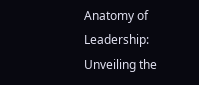Anatomy of Leadership: Unveiling the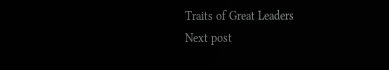Traits of Great Leaders
Next post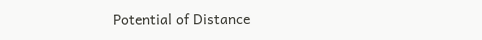Potential of Distance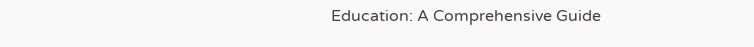Education: A Comprehensive Guide